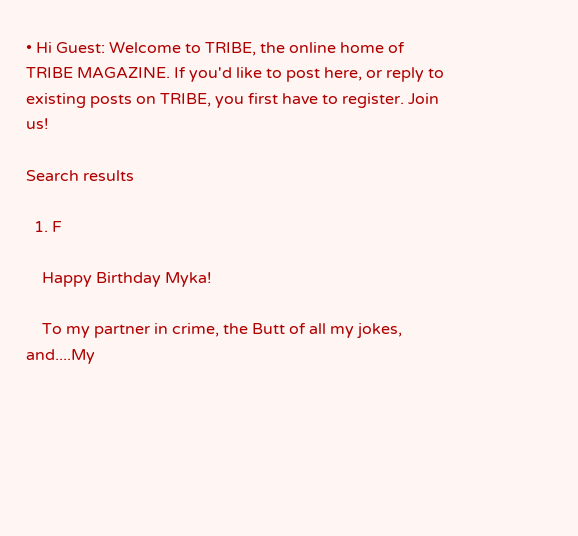• Hi Guest: Welcome to TRIBE, the online home of TRIBE MAGAZINE. If you'd like to post here, or reply to existing posts on TRIBE, you first have to register. Join us!

Search results

  1. F

    Happy Birthday Myka!

    To my partner in crime, the Butt of all my jokes, and....My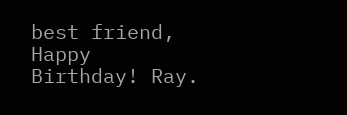best friend, Happy Birthday! Ray.